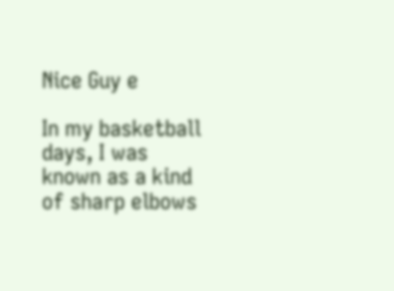Nice Guy e

In my basketball days, I was known as a kind of sharp elbows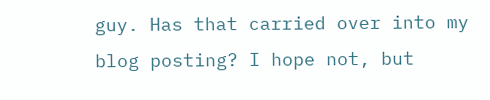guy. Has that carried over into my blog posting? I hope not, but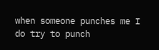when someone punches me I do try to punch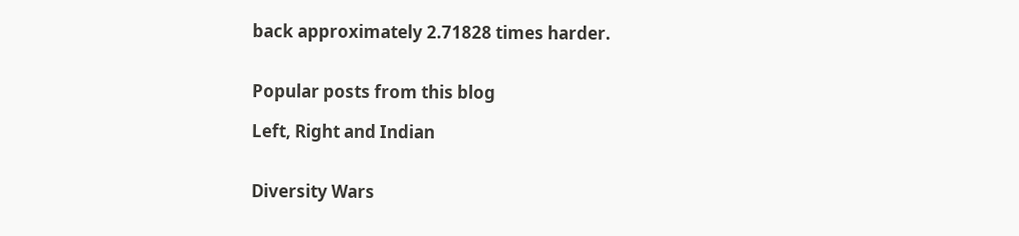back approximately 2.71828 times harder.


Popular posts from this blog

Left, Right and Indian


Diversity Wars